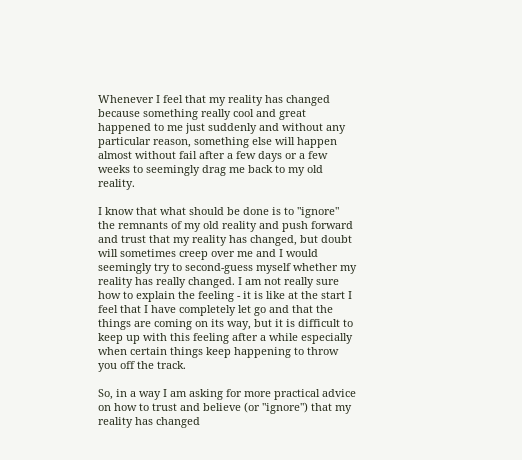Whenever I feel that my reality has changed because something really cool and great happened to me just suddenly and without any particular reason, something else will happen almost without fail after a few days or a few weeks to seemingly drag me back to my old reality.

I know that what should be done is to "ignore" the remnants of my old reality and push forward and trust that my reality has changed, but doubt will sometimes creep over me and I would seemingly try to second-guess myself whether my reality has really changed. I am not really sure how to explain the feeling - it is like at the start I feel that I have completely let go and that the things are coming on its way, but it is difficult to keep up with this feeling after a while especially when certain things keep happening to throw you off the track.

So, in a way I am asking for more practical advice on how to trust and believe (or "ignore") that my reality has changed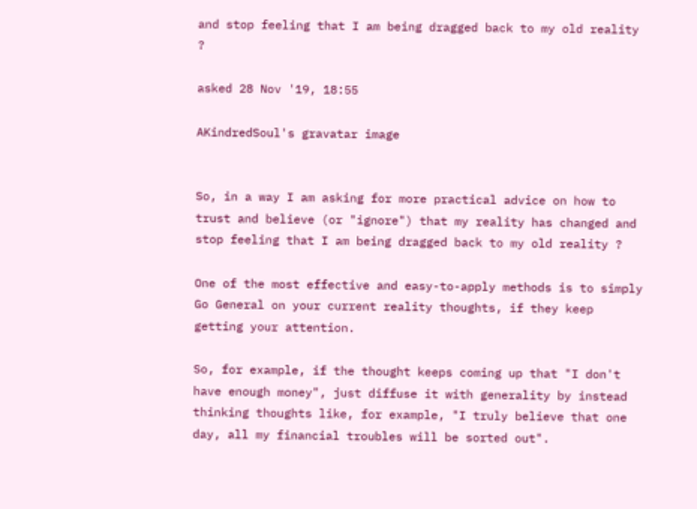and stop feeling that I am being dragged back to my old reality ?

asked 28 Nov '19, 18:55

AKindredSoul's gravatar image


So, in a way I am asking for more practical advice on how to trust and believe (or "ignore") that my reality has changed and stop feeling that I am being dragged back to my old reality ?

One of the most effective and easy-to-apply methods is to simply Go General on your current reality thoughts, if they keep getting your attention.

So, for example, if the thought keeps coming up that "I don't have enough money", just diffuse it with generality by instead thinking thoughts like, for example, "I truly believe that one day, all my financial troubles will be sorted out".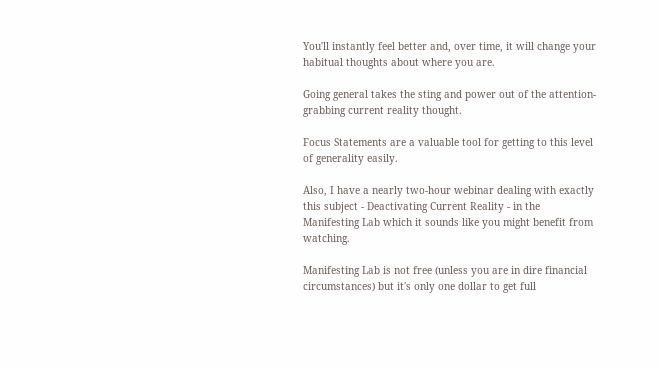You'll instantly feel better and, over time, it will change your habitual thoughts about where you are.

Going general takes the sting and power out of the attention-grabbing current reality thought.

Focus Statements are a valuable tool for getting to this level of generality easily.

Also, I have a nearly two-hour webinar dealing with exactly this subject - Deactivating Current Reality - in the Manifesting Lab which it sounds like you might benefit from watching.

Manifesting Lab is not free (unless you are in dire financial circumstances) but it's only one dollar to get full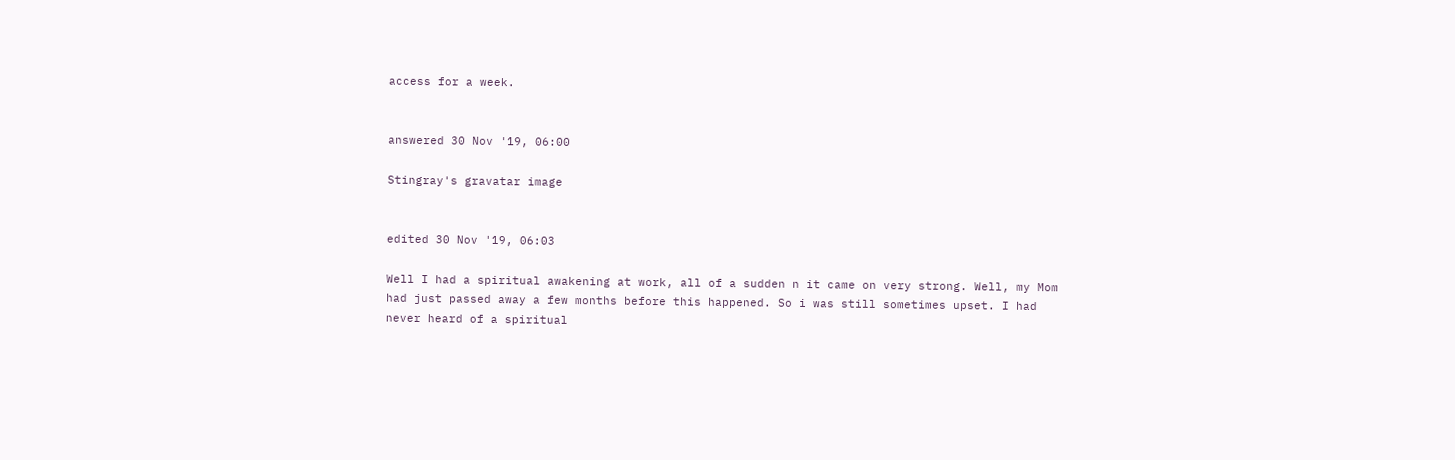access for a week.


answered 30 Nov '19, 06:00

Stingray's gravatar image


edited 30 Nov '19, 06:03

Well I had a spiritual awakening at work, all of a sudden n it came on very strong. Well, my Mom had just passed away a few months before this happened. So i was still sometimes upset. I had never heard of a spiritual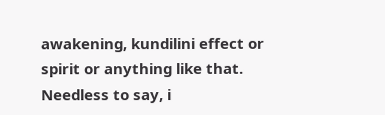awakening, kundilini effect or spirit or anything like that. Needless to say, i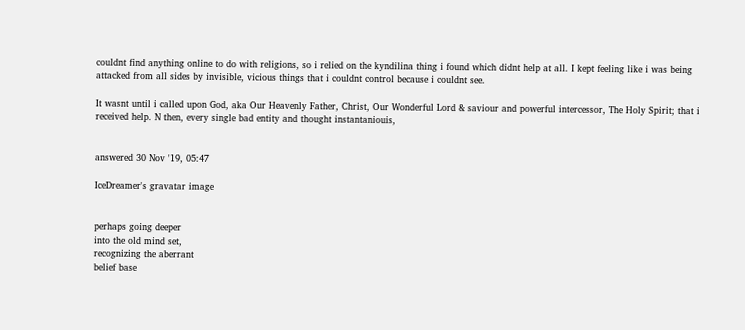couldnt find anything online to do with religions, so i relied on the kyndilina thing i found which didnt help at all. I kept feeling like i was being attacked from all sides by invisible, vicious things that i couldnt control because i couldnt see.

It wasnt until i called upon God, aka Our Heavenly Father, Christ, Our Wonderful Lord & saviour and powerful intercessor, The Holy Spirit; that i received help. N then, every single bad entity and thought instantaniouis,


answered 30 Nov '19, 05:47

IceDreamer's gravatar image


perhaps going deeper
into the old mind set,
recognizing the aberrant
belief base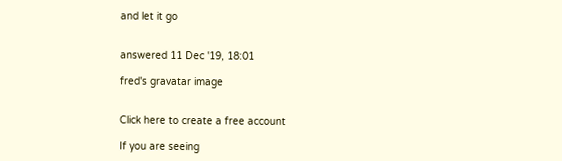and let it go


answered 11 Dec '19, 18:01

fred's gravatar image


Click here to create a free account

If you are seeing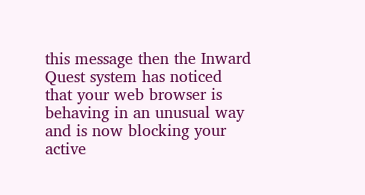this message then the Inward Quest system has noticed that your web browser is behaving in an unusual way and is now blocking your active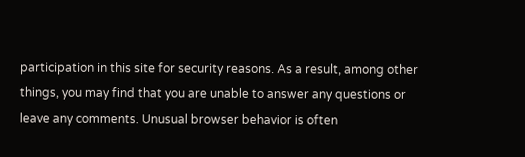participation in this site for security reasons. As a result, among other things, you may find that you are unable to answer any questions or leave any comments. Unusual browser behavior is often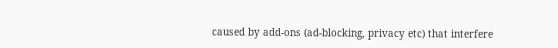caused by add-ons (ad-blocking, privacy etc) that interfere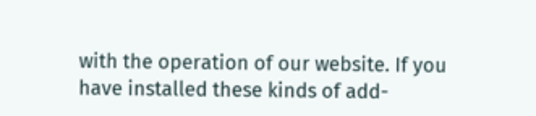with the operation of our website. If you have installed these kinds of add-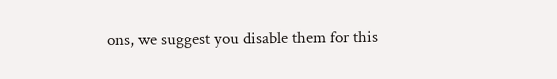ons, we suggest you disable them for this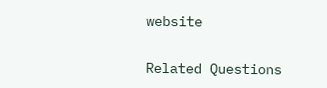website

Related Questions